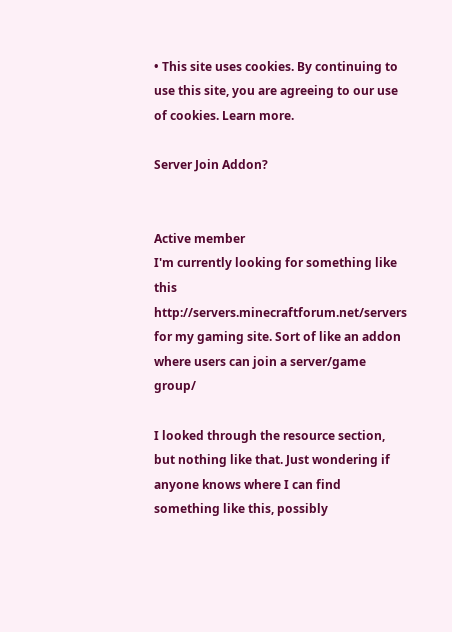• This site uses cookies. By continuing to use this site, you are agreeing to our use of cookies. Learn more.

Server Join Addon?


Active member
I'm currently looking for something like this http://servers.minecraftforum.net/servers for my gaming site. Sort of like an addon where users can join a server/game group/

I looked through the resource section, but nothing like that. Just wondering if anyone knows where I can find something like this, possibly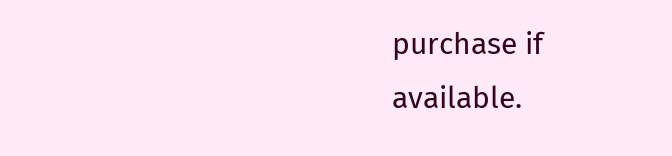purchase if available.